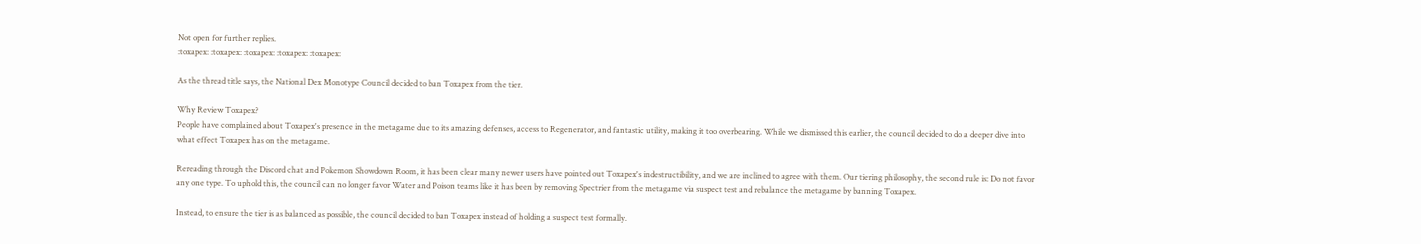Not open for further replies.
:toxapex: :toxapex: :toxapex: :toxapex: :toxapex:

As the thread title says, the National Dex Monotype Council decided to ban Toxapex from the tier.

Why Review Toxapex?
People have complained about Toxapex's presence in the metagame due to its amazing defenses, access to Regenerator, and fantastic utility, making it too overbearing. While we dismissed this earlier, the council decided to do a deeper dive into what effect Toxapex has on the metagame.

Rereading through the Discord chat and Pokemon Showdown Room, it has been clear many newer users have pointed out Toxapex's indestructibility, and we are inclined to agree with them. Our tiering philosophy, the second rule is: Do not favor any one type. To uphold this, the council can no longer favor Water and Poison teams like it has been by removing Spectrier from the metagame via suspect test and rebalance the metagame by banning Toxapex.

Instead, to ensure the tier is as balanced as possible, the council decided to ban Toxapex instead of holding a suspect test formally.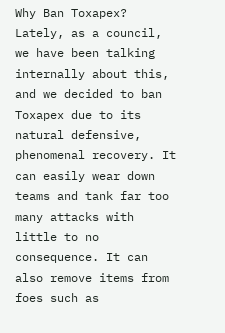Why Ban Toxapex?
Lately, as a council, we have been talking internally about this, and we decided to ban Toxapex due to its natural defensive, phenomenal recovery. It can easily wear down teams and tank far too many attacks with little to no consequence. It can also remove items from foes such as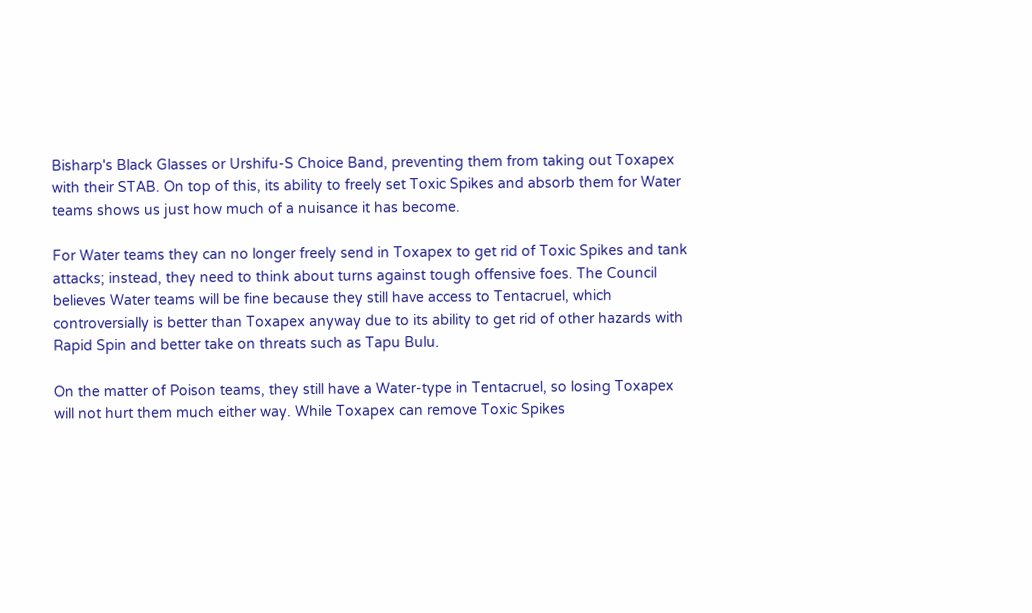Bisharp's Black Glasses or Urshifu-S Choice Band, preventing them from taking out Toxapex with their STAB. On top of this, its ability to freely set Toxic Spikes and absorb them for Water teams shows us just how much of a nuisance it has become.

For Water teams they can no longer freely send in Toxapex to get rid of Toxic Spikes and tank attacks; instead, they need to think about turns against tough offensive foes. The Council believes Water teams will be fine because they still have access to Tentacruel, which controversially is better than Toxapex anyway due to its ability to get rid of other hazards with Rapid Spin and better take on threats such as Tapu Bulu.

On the matter of Poison teams, they still have a Water-type in Tentacruel, so losing Toxapex will not hurt them much either way. While Toxapex can remove Toxic Spikes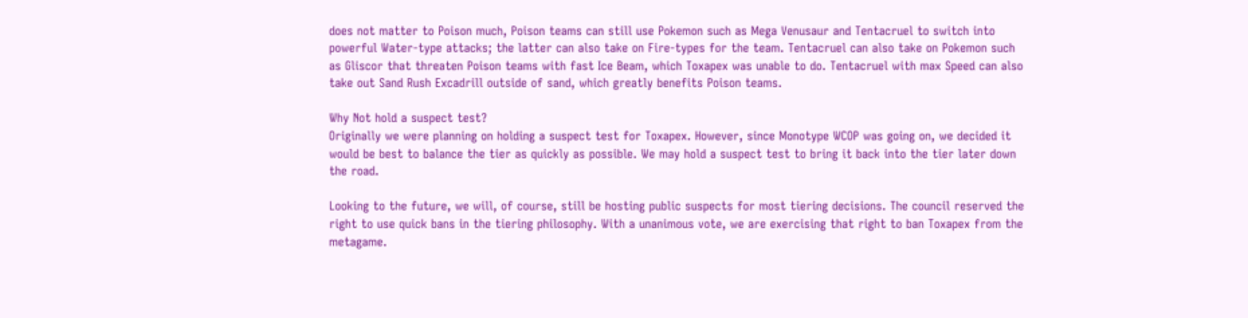does not matter to Poison much, Poison teams can still use Pokemon such as Mega Venusaur and Tentacruel to switch into powerful Water-type attacks; the latter can also take on Fire-types for the team. Tentacruel can also take on Pokemon such as Gliscor that threaten Poison teams with fast Ice Beam, which Toxapex was unable to do. Tentacruel with max Speed can also take out Sand Rush Excadrill outside of sand, which greatly benefits Poison teams.

Why Not hold a suspect test?
Originally we were planning on holding a suspect test for Toxapex. However, since Monotype WCOP was going on, we decided it would be best to balance the tier as quickly as possible. We may hold a suspect test to bring it back into the tier later down the road.

Looking to the future, we will, of course, still be hosting public suspects for most tiering decisions. The council reserved the right to use quick bans in the tiering philosophy. With a unanimous vote, we are exercising that right to ban Toxapex from the metagame.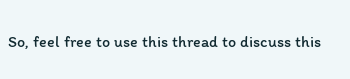So, feel free to use this thread to discuss this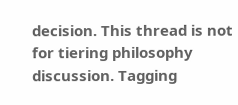decision. This thread is not for tiering philosophy discussion. Tagging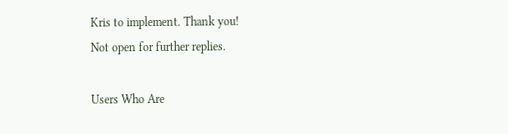Kris to implement. Thank you!
Not open for further replies.

Users Who Are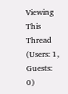Viewing This Thread (Users: 1, Guests: 0)